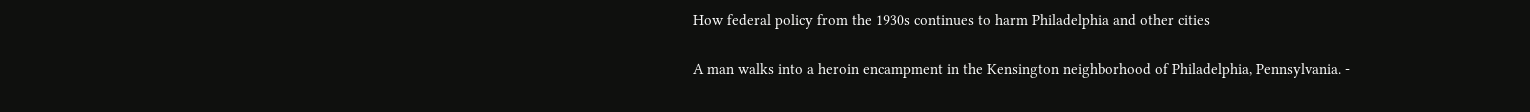How federal policy from the 1930s continues to harm Philadelphia and other cities

A man walks into a heroin encampment in the Kensington neighborhood of Philadelphia, Pennsylvania. -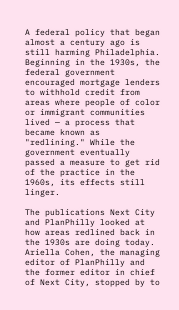A federal policy that began almost a century ago is still harming Philadelphia. Beginning in the 1930s, the federal government encouraged mortgage lenders to withhold credit from areas where people of color or immigrant communities lived — a process that became known as "redlining." While the government eventually passed a measure to get rid of the practice in the 1960s, its effects still linger.

The publications Next City and PlanPhilly looked at how areas redlined back in the 1930s are doing today. Ariella Cohen, the managing editor of PlanPhilly and the former editor in chief of Next City, stopped by to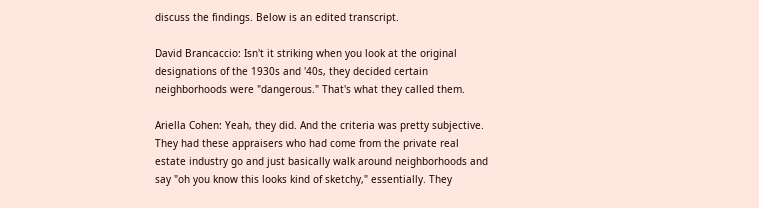discuss the findings. Below is an edited transcript.

David Brancaccio: Isn't it striking when you look at the original designations of the 1930s and '40s, they decided certain neighborhoods were "dangerous." That's what they called them.

Ariella Cohen: Yeah, they did. And the criteria was pretty subjective. They had these appraisers who had come from the private real estate industry go and just basically walk around neighborhoods and say "oh you know this looks kind of sketchy," essentially. They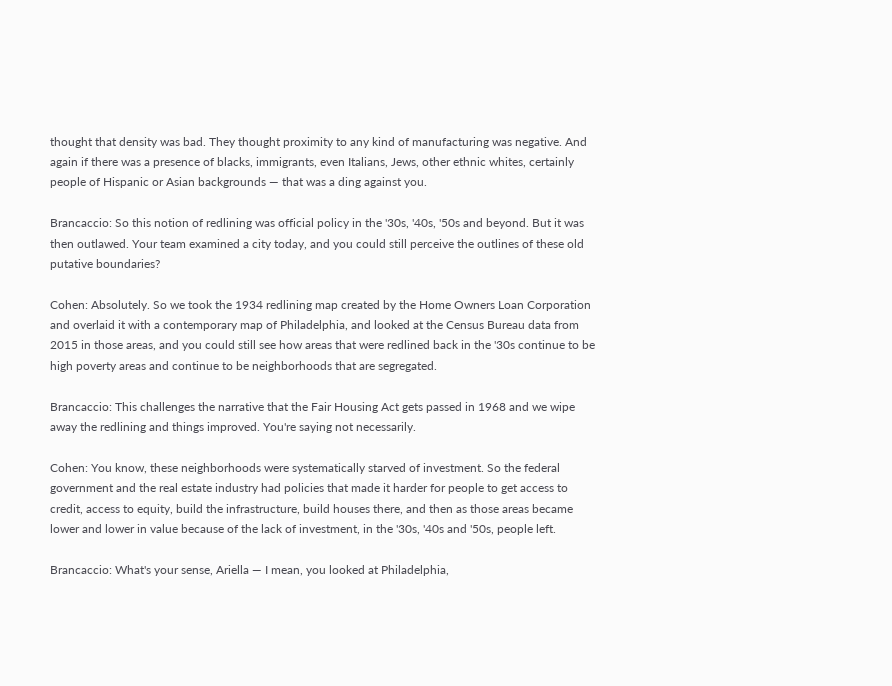thought that density was bad. They thought proximity to any kind of manufacturing was negative. And again if there was a presence of blacks, immigrants, even Italians, Jews, other ethnic whites, certainly people of Hispanic or Asian backgrounds — that was a ding against you.

Brancaccio: So this notion of redlining was official policy in the '30s, '40s, '50s and beyond. But it was then outlawed. Your team examined a city today, and you could still perceive the outlines of these old putative boundaries?

Cohen: Absolutely. So we took the 1934 redlining map created by the Home Owners Loan Corporation and overlaid it with a contemporary map of Philadelphia, and looked at the Census Bureau data from 2015 in those areas, and you could still see how areas that were redlined back in the '30s continue to be high poverty areas and continue to be neighborhoods that are segregated.

Brancaccio: This challenges the narrative that the Fair Housing Act gets passed in 1968 and we wipe away the redlining and things improved. You're saying not necessarily.

Cohen: You know, these neighborhoods were systematically starved of investment. So the federal government and the real estate industry had policies that made it harder for people to get access to credit, access to equity, build the infrastructure, build houses there, and then as those areas became lower and lower in value because of the lack of investment, in the '30s, '40s and '50s, people left.

Brancaccio: What's your sense, Ariella — I mean, you looked at Philadelphia,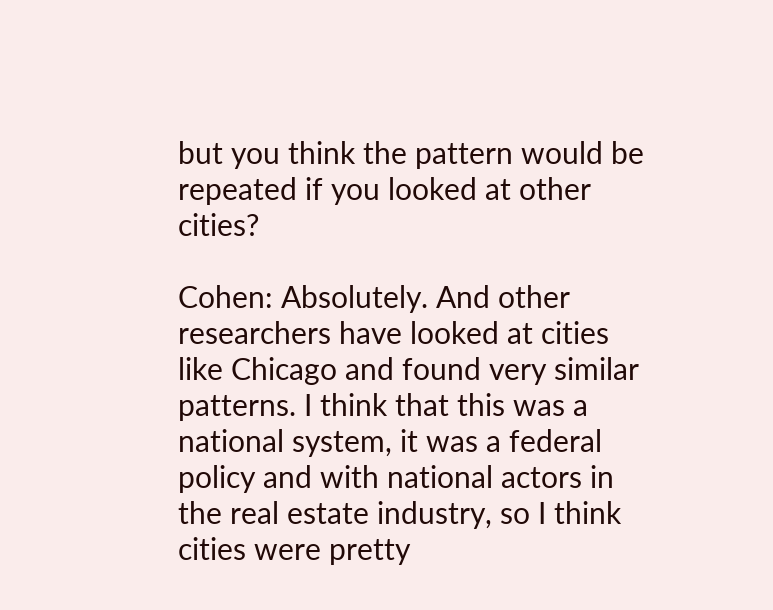but you think the pattern would be repeated if you looked at other cities?

Cohen: Absolutely. And other researchers have looked at cities like Chicago and found very similar patterns. I think that this was a national system, it was a federal policy and with national actors in the real estate industry, so I think cities were pretty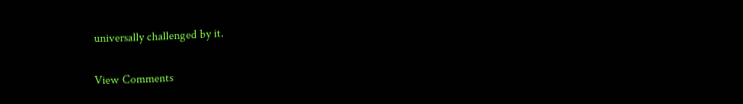universally challenged by it.

View Comments